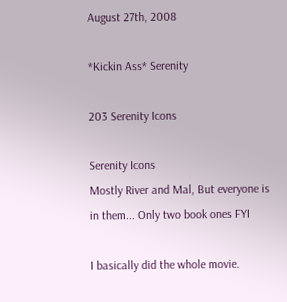August 27th, 2008

*Kickin Ass* Serenity

203 Serenity Icons

Serenity Icons
Mostly River and Mal, But everyone is in them... Only two book ones FYI

I basically did the whole movie.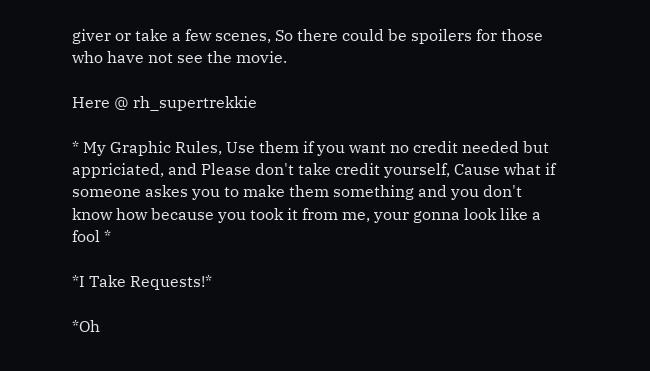giver or take a few scenes, So there could be spoilers for those who have not see the movie.

Here @ rh_supertrekkie

* My Graphic Rules, Use them if you want no credit needed but appriciated, and Please don't take credit yourself, Cause what if someone askes you to make them something and you don't know how because you took it from me, your gonna look like a fool *

*I Take Requests!*

*Oh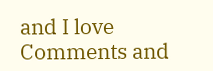and I love Comments and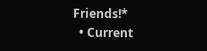Friends!*
  • Current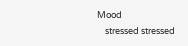Mood
    stressed stressed